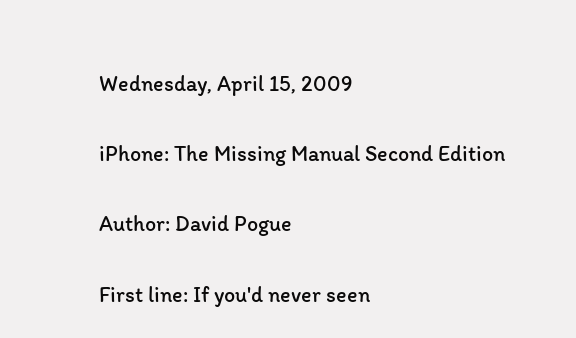Wednesday, April 15, 2009

iPhone: The Missing Manual Second Edition

Author: David Pogue

First line: If you'd never seen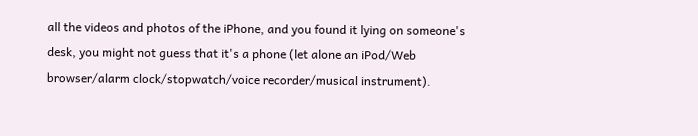all the videos and photos of the iPhone, and you found it lying on someone's desk, you might not guess that it's a phone (let alone an iPod/Web browser/alarm clock/stopwatch/voice recorder/musical instrument).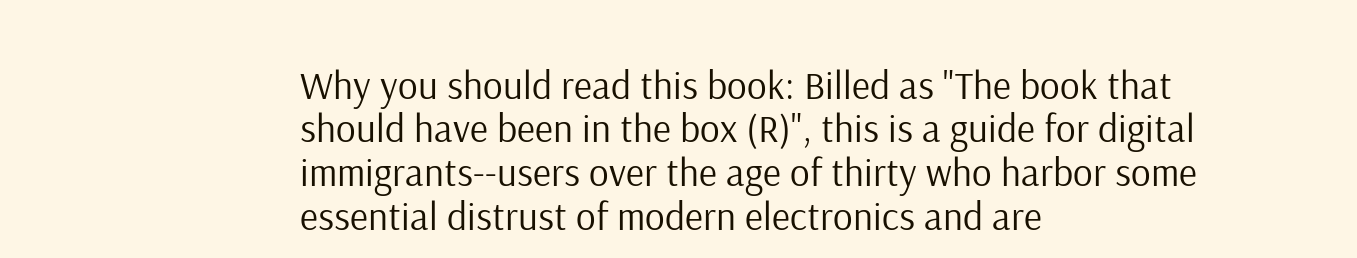Why you should read this book: Billed as "The book that should have been in the box (R)", this is a guide for digital immigrants--users over the age of thirty who harbor some essential distrust of modern electronics and are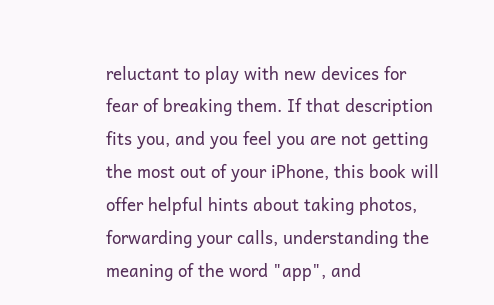reluctant to play with new devices for fear of breaking them. If that description fits you, and you feel you are not getting the most out of your iPhone, this book will offer helpful hints about taking photos, forwarding your calls, understanding the meaning of the word "app", and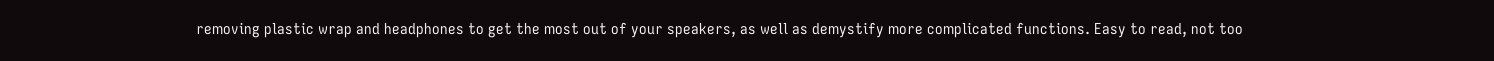removing plastic wrap and headphones to get the most out of your speakers, as well as demystify more complicated functions. Easy to read, not too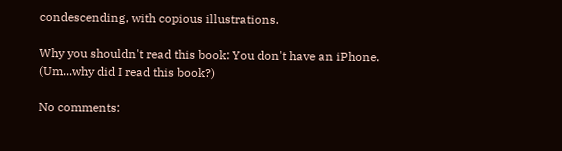condescending, with copious illustrations.

Why you shouldn't read this book: You don't have an iPhone. (Um...why did I read this book?)

No comments: